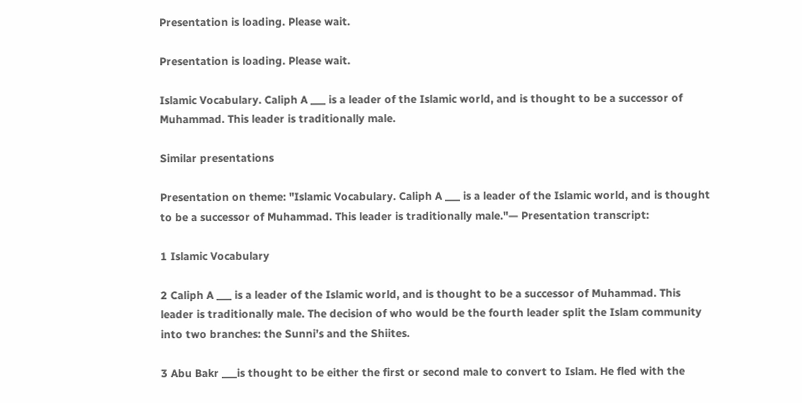Presentation is loading. Please wait.

Presentation is loading. Please wait.

Islamic Vocabulary. Caliph A ___ is a leader of the Islamic world, and is thought to be a successor of Muhammad. This leader is traditionally male.

Similar presentations

Presentation on theme: "Islamic Vocabulary. Caliph A ___ is a leader of the Islamic world, and is thought to be a successor of Muhammad. This leader is traditionally male."— Presentation transcript:

1 Islamic Vocabulary

2 Caliph A ___ is a leader of the Islamic world, and is thought to be a successor of Muhammad. This leader is traditionally male. The decision of who would be the fourth leader split the Islam community into two branches: the Sunni’s and the Shiites.

3 Abu Bakr ___is thought to be either the first or second male to convert to Islam. He fled with the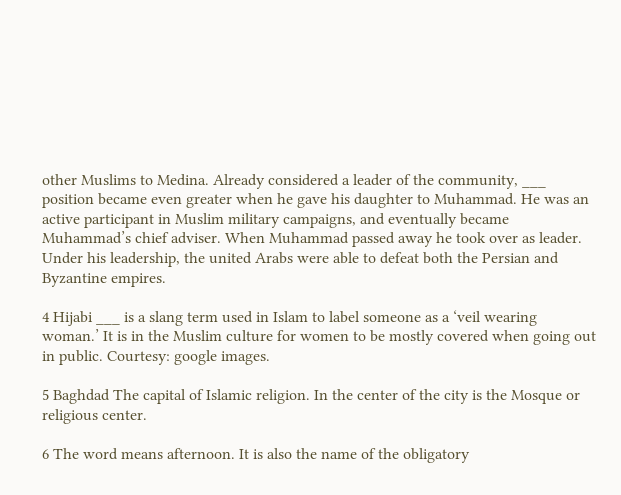other Muslims to Medina. Already considered a leader of the community, ___ position became even greater when he gave his daughter to Muhammad. He was an active participant in Muslim military campaigns, and eventually became Muhammad’s chief adviser. When Muhammad passed away he took over as leader. Under his leadership, the united Arabs were able to defeat both the Persian and Byzantine empires.

4 Hijabi ___ is a slang term used in Islam to label someone as a ‘veil wearing woman.’ It is in the Muslim culture for women to be mostly covered when going out in public. Courtesy: google images.

5 Baghdad The capital of Islamic religion. In the center of the city is the Mosque or religious center.

6 The word means afternoon. It is also the name of the obligatory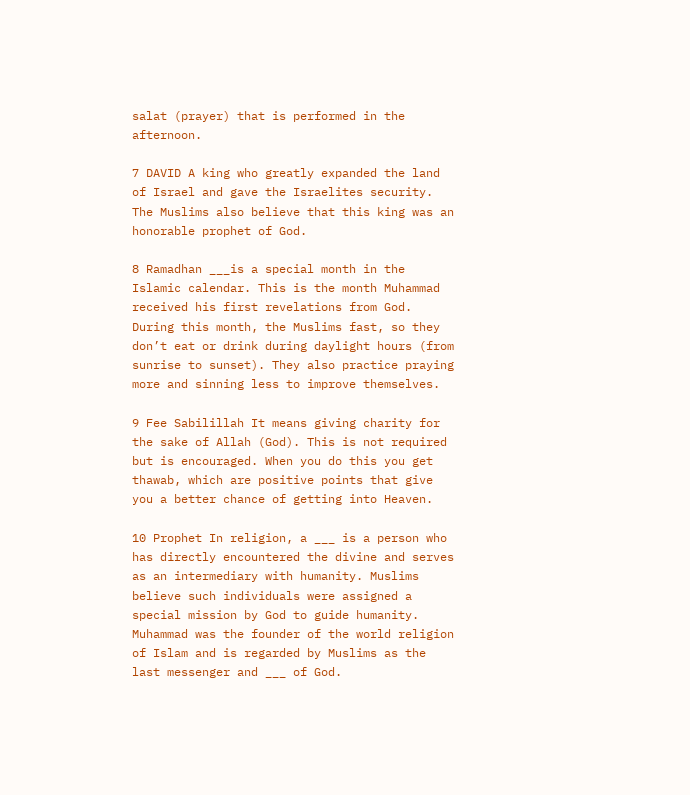salat (prayer) that is performed in the afternoon.

7 DAVID A king who greatly expanded the land of Israel and gave the Israelites security. The Muslims also believe that this king was an honorable prophet of God.

8 Ramadhan ___is a special month in the Islamic calendar. This is the month Muhammad received his first revelations from God. During this month, the Muslims fast, so they don’t eat or drink during daylight hours (from sunrise to sunset). They also practice praying more and sinning less to improve themselves.

9 Fee Sabilillah It means giving charity for the sake of Allah (God). This is not required but is encouraged. When you do this you get thawab, which are positive points that give you a better chance of getting into Heaven.

10 Prophet In religion, a ___ is a person who has directly encountered the divine and serves as an intermediary with humanity. Muslims believe such individuals were assigned a special mission by God to guide humanity. Muhammad was the founder of the world religion of Islam and is regarded by Muslims as the last messenger and ___ of God.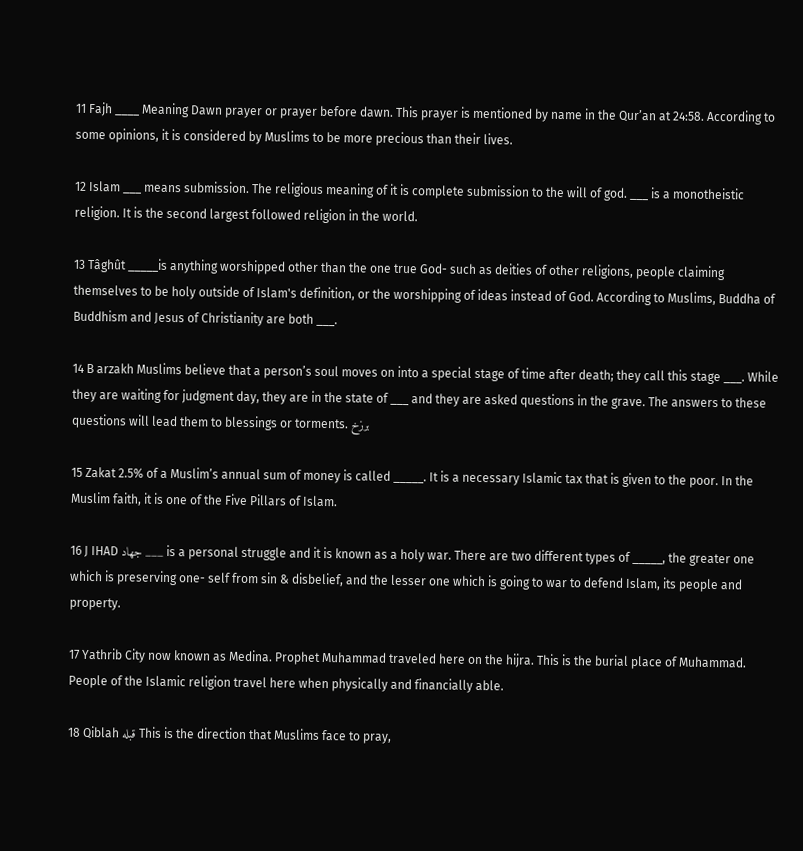11 Fajh ____ Meaning Dawn prayer or prayer before dawn. This prayer is mentioned by name in the Qur’an at 24:58. According to some opinions, it is considered by Muslims to be more precious than their lives.

12 Islam ___ means submission. The religious meaning of it is complete submission to the will of god. ___ is a monotheistic religion. It is the second largest followed religion in the world.

13 Tâghût _____is anything worshipped other than the one true God- such as deities of other religions, people claiming themselves to be holy outside of Islam's definition, or the worshipping of ideas instead of God. According to Muslims, Buddha of Buddhism and Jesus of Christianity are both ___.

14 B arzakh Muslims believe that a person’s soul moves on into a special stage of time after death; they call this stage ___. While they are waiting for judgment day, they are in the state of ___ and they are asked questions in the grave. The answers to these questions will lead them to blessings or torments. برزخ

15 Zakat 2.5% of a Muslim’s annual sum of money is called _____. It is a necessary Islamic tax that is given to the poor. In the Muslim faith, it is one of the Five Pillars of Islam.

16 J IHAD جهاد ___ is a personal struggle and it is known as a holy war. There are two different types of _____, the greater one which is preserving one- self from sin & disbelief, and the lesser one which is going to war to defend Islam, its people and property.

17 Yathrib City now known as Medina. Prophet Muhammad traveled here on the hijra. This is the burial place of Muhammad. People of the Islamic religion travel here when physically and financially able.

18 Qiblah قبله This is the direction that Muslims face to pray,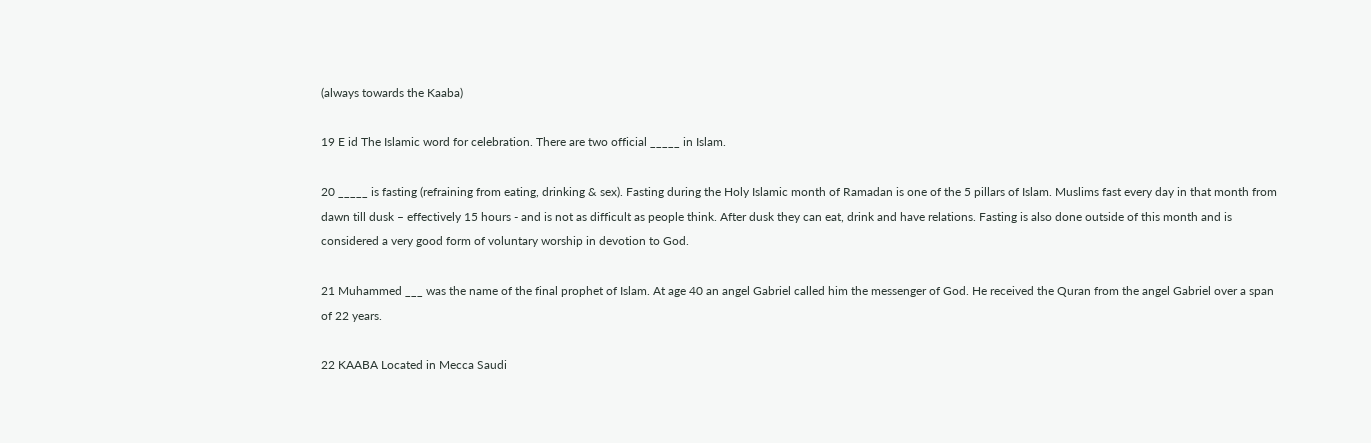(always towards the Kaaba)

19 E id The Islamic word for celebration. There are two official _____ in Islam.

20 _____ is fasting (refraining from eating, drinking & sex). Fasting during the Holy Islamic month of Ramadan is one of the 5 pillars of Islam. Muslims fast every day in that month from dawn till dusk – effectively 15 hours - and is not as difficult as people think. After dusk they can eat, drink and have relations. Fasting is also done outside of this month and is considered a very good form of voluntary worship in devotion to God.

21 Muhammed ___ was the name of the final prophet of Islam. At age 40 an angel Gabriel called him the messenger of God. He received the Quran from the angel Gabriel over a span of 22 years.

22 KAABA Located in Mecca Saudi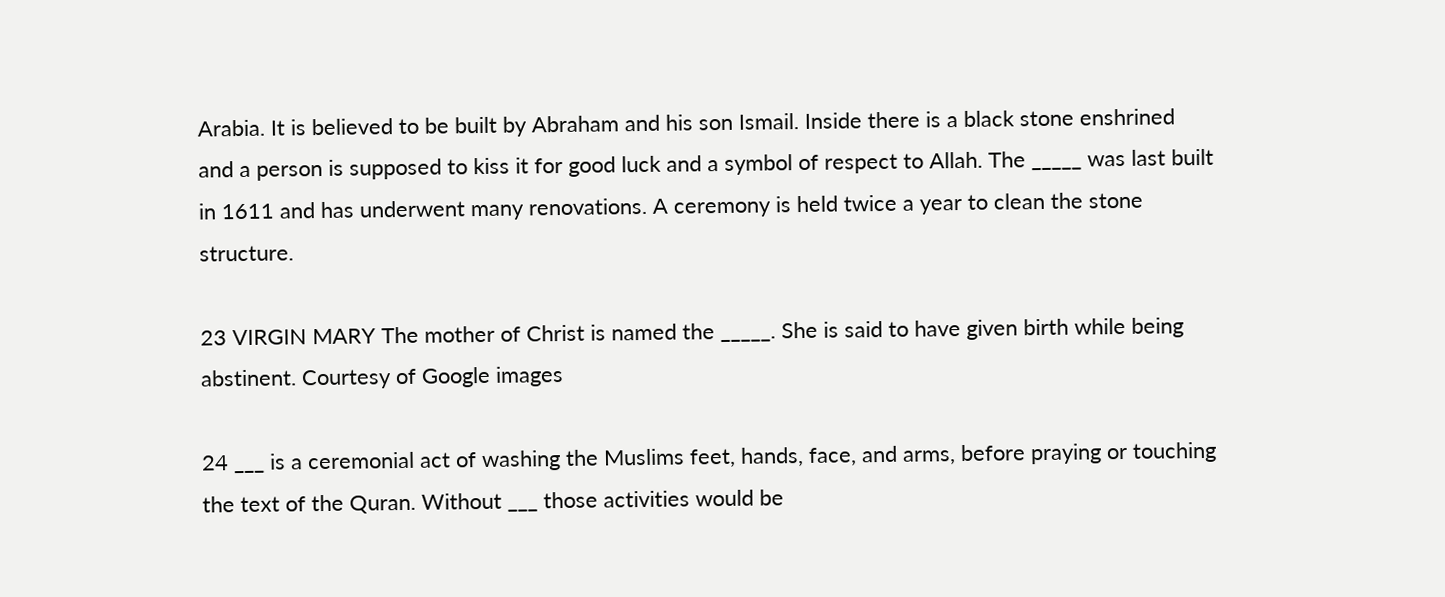Arabia. It is believed to be built by Abraham and his son Ismail. Inside there is a black stone enshrined and a person is supposed to kiss it for good luck and a symbol of respect to Allah. The _____ was last built in 1611 and has underwent many renovations. A ceremony is held twice a year to clean the stone structure.

23 VIRGIN MARY The mother of Christ is named the _____. She is said to have given birth while being abstinent. Courtesy of Google images

24 ___ is a ceremonial act of washing the Muslims feet, hands, face, and arms, before praying or touching the text of the Quran. Without ___ those activities would be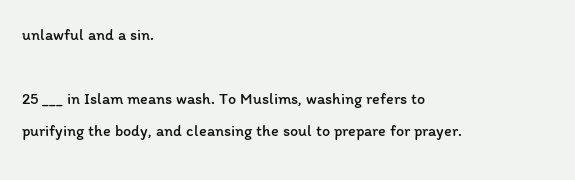unlawful and a sin.

25 ___ in Islam means wash. To Muslims, washing refers to purifying the body, and cleansing the soul to prepare for prayer.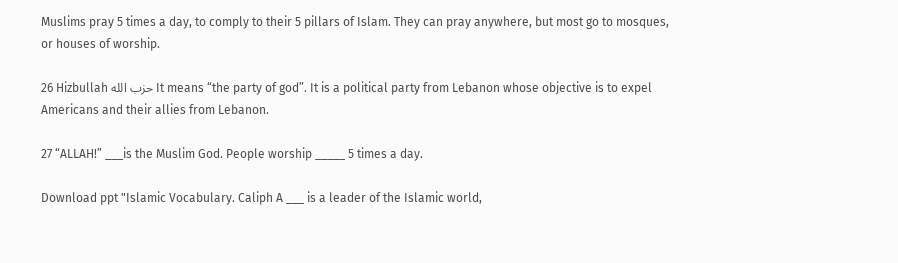Muslims pray 5 times a day, to comply to their 5 pillars of Islam. They can pray anywhere, but most go to mosques, or houses of worship.

26 Hizbullah حزب الله It means “the party of god”. It is a political party from Lebanon whose objective is to expel Americans and their allies from Lebanon.

27 “ALLAH!” ___is the Muslim God. People worship _____ 5 times a day.

Download ppt "Islamic Vocabulary. Caliph A ___ is a leader of the Islamic world,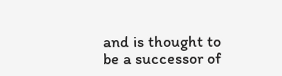and is thought to be a successor of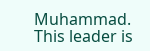Muhammad. This leader is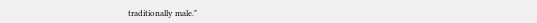traditionally male."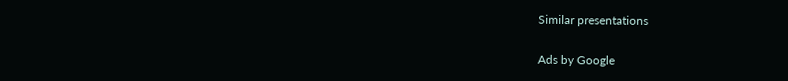Similar presentations

Ads by Google